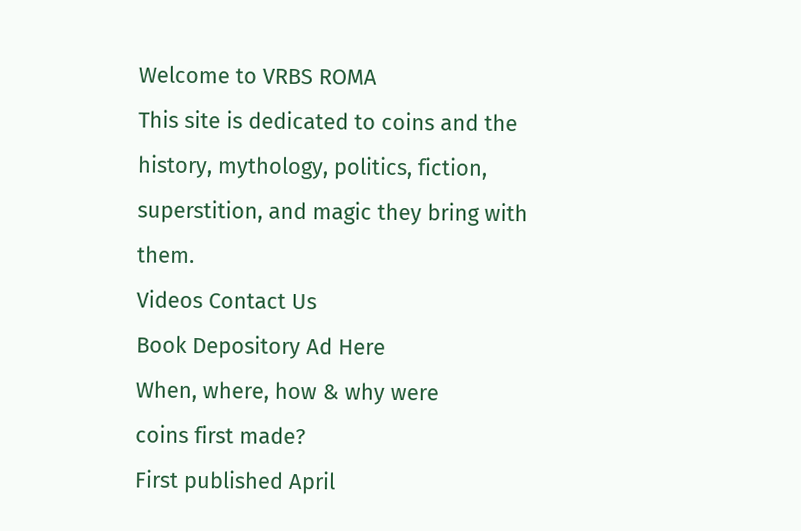Welcome to VRBS ROMA
This site is dedicated to coins and the history, mythology, politics, fiction,
superstition, and magic they bring with them.
Videos Contact Us
Book Depository Ad Here
When, where, how & why were
coins first made?
First published April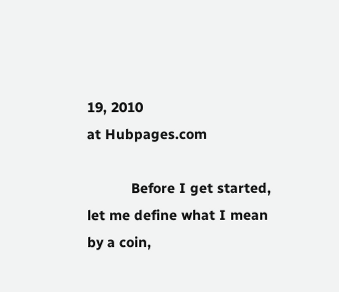19, 2010
at Hubpages.com

           Before I get started, let me define what I mean by a coin,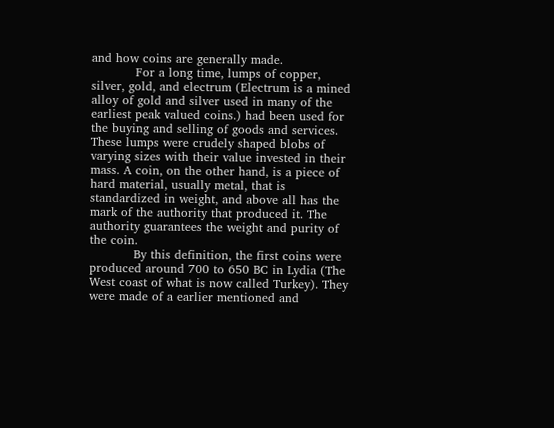and how coins are generally made.
           For a long time, lumps of copper, silver, gold, and electrum (Electrum is a mined alloy of gold and silver used in many of the earliest peak valued coins.) had been used for the buying and selling of goods and services. These lumps were crudely shaped blobs of varying sizes with their value invested in their mass. A coin, on the other hand, is a piece of hard material, usually metal, that is standardized in weight, and above all has the mark of the authority that produced it. The authority guarantees the weight and purity of the coin.
           By this definition, the first coins were produced around 700 to 650 BC in Lydia (The West coast of what is now called Turkey). They were made of a earlier mentioned and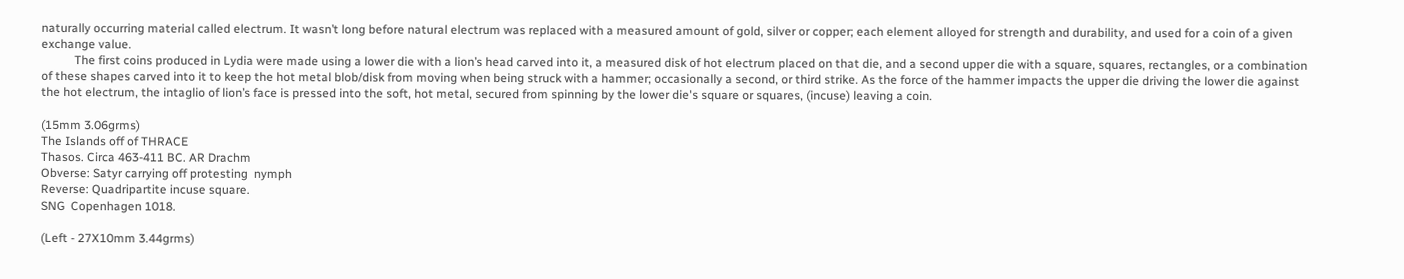naturally occurring material called electrum. It wasn’t long before natural electrum was replaced with a measured amount of gold, silver or copper; each element alloyed for strength and durability, and used for a coin of a given exchange value.
           The first coins produced in Lydia were made using a lower die with a lion’s head carved into it, a measured disk of hot electrum placed on that die, and a second upper die with a square, squares, rectangles, or a combination of these shapes carved into it to keep the hot metal blob/disk from moving when being struck with a hammer; occasionally a second, or third strike. As the force of the hammer impacts the upper die driving the lower die against the hot electrum, the intaglio of lion’s face is pressed into the soft, hot metal, secured from spinning by the lower die's square or squares, (incuse) leaving a coin.

(15mm 3.06grms)
The Islands off of THRACE
Thasos. Circa 463-411 BC. AR Drachm
Obverse: Satyr carrying off protesting  nymph
Reverse: Quadripartite incuse square.
SNG  Copenhagen 1018.

(Left - 27X10mm 3.44grms)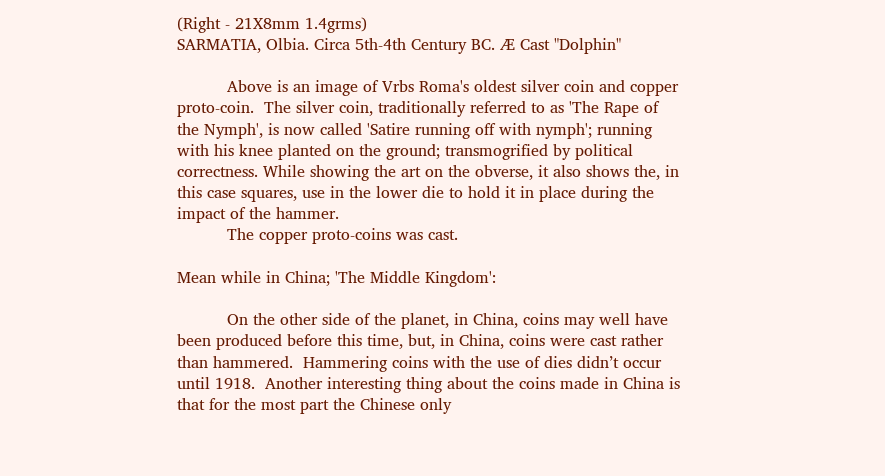(Right - 21X8mm 1.4grms)
SARMATIA, Olbia. Circa 5th-4th Century BC. Æ Cast "Dolphin"

          Above is an image of Vrbs Roma's oldest silver coin and copper proto-coin.  The silver coin, traditionally referred to as 'The Rape of the Nymph', is now called 'Satire running off with nymph'; running with his knee planted on the ground; transmogrified by political correctness. While showing the art on the obverse, it also shows the, in this case squares, use in the lower die to hold it in place during the impact of the hammer.
          The copper proto-coins was cast.

Mean while in China; 'The Middle Kingdom':

          On the other side of the planet, in China, coins may well have been produced before this time, but, in China, coins were cast rather than hammered.  Hammering coins with the use of dies didn’t occur until 1918.  Another interesting thing about the coins made in China is that for the most part the Chinese only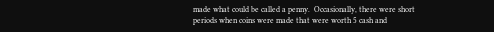made what could be called a penny.  Occasionally, there were short periods when coins were made that were worth 5 cash and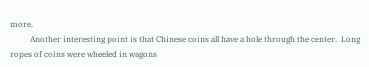more.
          Another interesting point is that Chinese coins all have a hole through the center.  Long ropes of coins were wheeled in wagons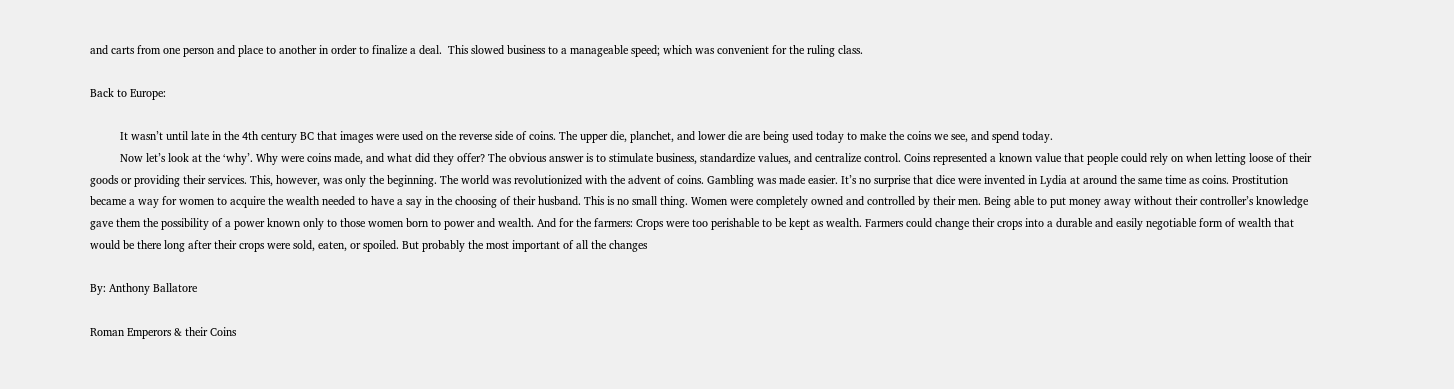and carts from one person and place to another in order to finalize a deal.  This slowed business to a manageable speed; which was convenient for the ruling class.

Back to Europe:

          It wasn’t until late in the 4th century BC that images were used on the reverse side of coins. The upper die, planchet, and lower die are being used today to make the coins we see, and spend today.
          Now let’s look at the ‘why’. Why were coins made, and what did they offer? The obvious answer is to stimulate business, standardize values, and centralize control. Coins represented a known value that people could rely on when letting loose of their goods or providing their services. This, however, was only the beginning. The world was revolutionized with the advent of coins. Gambling was made easier. It’s no surprise that dice were invented in Lydia at around the same time as coins. Prostitution became a way for women to acquire the wealth needed to have a say in the choosing of their husband. This is no small thing. Women were completely owned and controlled by their men. Being able to put money away without their controller’s knowledge gave them the possibility of a power known only to those women born to power and wealth. And for the farmers: Crops were too perishable to be kept as wealth. Farmers could change their crops into a durable and easily negotiable form of wealth that would be there long after their crops were sold, eaten, or spoiled. But probably the most important of all the changes

By: Anthony Ballatore

Roman Emperors & their Coins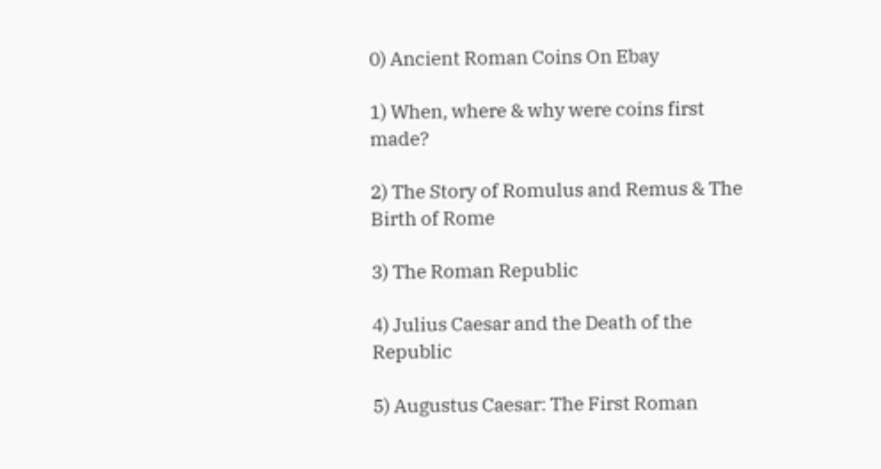0) Ancient Roman Coins On Ebay

1) When, where & why were coins first made?

2) The Story of Romulus and Remus & The Birth of Rome

3) The Roman Republic

4) Julius Caesar and the Death of the Republic

5) Augustus Caesar: The First Roman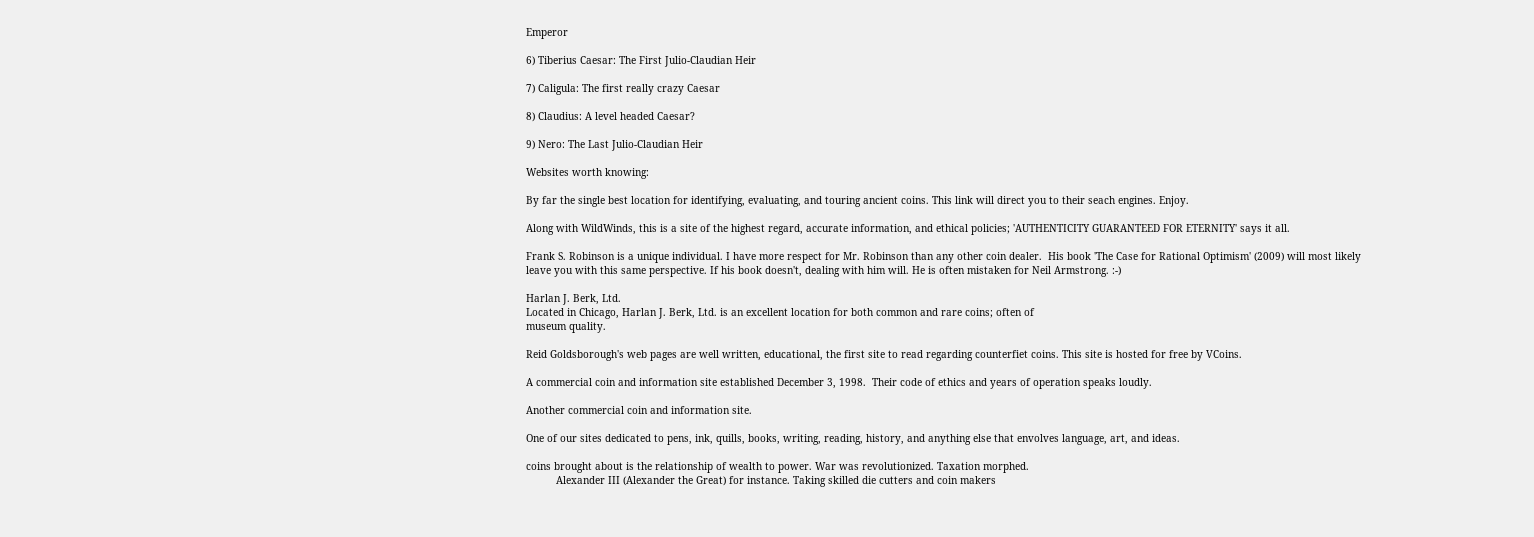Emperor

6) Tiberius Caesar: The First Julio-Claudian Heir

7) Caligula: The first really crazy Caesar

8) Claudius: A level headed Caesar?

9) Nero: The Last Julio-Claudian Heir

Websites worth knowing:

By far the single best location for identifying, evaluating, and touring ancient coins. This link will direct you to their seach engines. Enjoy.

Along with WildWinds, this is a site of the highest regard, accurate information, and ethical policies; 'AUTHENTICITY GUARANTEED FOR ETERNITY' says it all.

Frank S. Robinson is a unique individual. I have more respect for Mr. Robinson than any other coin dealer.  His book 'The Case for Rational Optimism' (2009) will most likely leave you with this same perspective. If his book doesn't, dealing with him will. He is often mistaken for Neil Armstrong. :-)

Harlan J. Berk, Ltd.
Located in Chicago, Harlan J. Berk, Ltd. is an excellent location for both common and rare coins; often of
museum quality.

Reid Goldsborough's web pages are well written, educational, the first site to read regarding counterfiet coins. This site is hosted for free by VCoins.

A commercial coin and information site established December 3, 1998.  Their code of ethics and years of operation speaks loudly.

Another commercial coin and information site.

One of our sites dedicated to pens, ink, quills, books, writing, reading, history, and anything else that envolves language, art, and ideas.

coins brought about is the relationship of wealth to power. War was revolutionized. Taxation morphed.
          Alexander III (Alexander the Great) for instance. Taking skilled die cutters and coin makers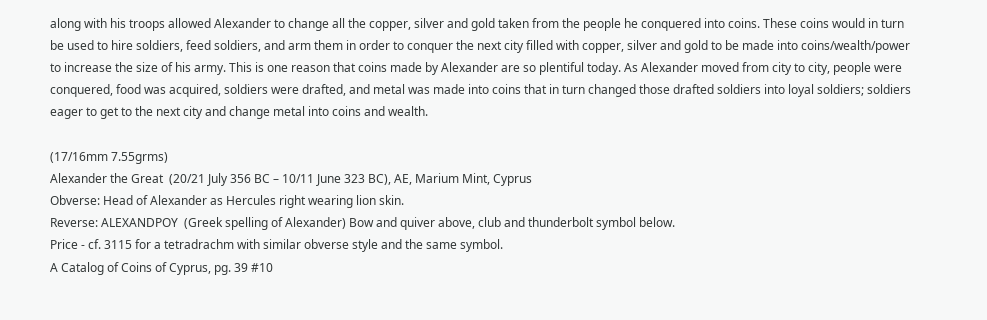along with his troops allowed Alexander to change all the copper, silver and gold taken from the people he conquered into coins. These coins would in turn be used to hire soldiers, feed soldiers, and arm them in order to conquer the next city filled with copper, silver and gold to be made into coins/wealth/power to increase the size of his army. This is one reason that coins made by Alexander are so plentiful today. As Alexander moved from city to city, people were conquered, food was acquired, soldiers were drafted, and metal was made into coins that in turn changed those drafted soldiers into loyal soldiers; soldiers eager to get to the next city and change metal into coins and wealth.

(17/16mm 7.55grms)
Alexander the Great  (20/21 July 356 BC – 10/11 June 323 BC), AE, Marium Mint, Cyprus
Obverse: Head of Alexander as Hercules right wearing lion skin.
Reverse: ALEXANDPOY  (Greek spelling of Alexander) Bow and quiver above, club and thunderbolt symbol below.
Price - cf. 3115 for a tetradrachm with similar obverse style and the same symbol.
A Catalog of Coins of Cyprus, pg. 39 #10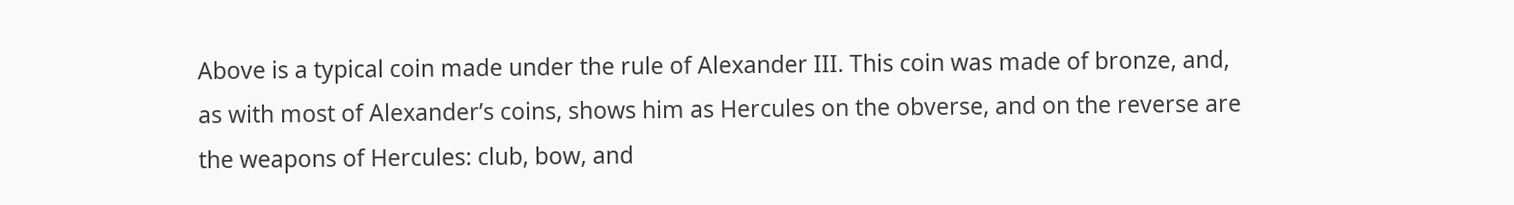Above is a typical coin made under the rule of Alexander III. This coin was made of bronze, and, as with most of Alexander’s coins, shows him as Hercules on the obverse, and on the reverse are the weapons of Hercules: club, bow, and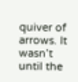quiver of arrows. It wasn’t until the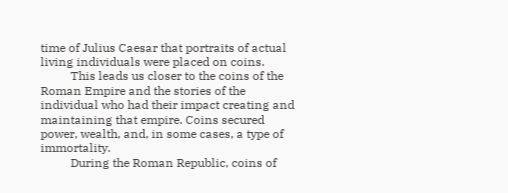time of Julius Caesar that portraits of actual living individuals were placed on coins.
          This leads us closer to the coins of the Roman Empire and the stories of the individual who had their impact creating and maintaining that empire. Coins secured power, wealth, and, in some cases, a type of immortality.
          During the Roman Republic, coins of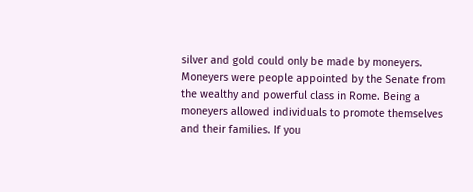silver and gold could only be made by moneyers. Moneyers were people appointed by the Senate from the wealthy and powerful class in Rome. Being a moneyers allowed individuals to promote themselves and their families. If you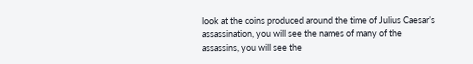look at the coins produced around the time of Julius Caesar’s assassination, you will see the names of many of the assassins, you will see the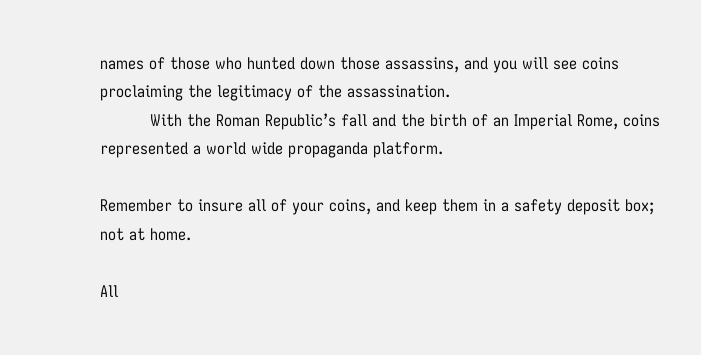names of those who hunted down those assassins, and you will see coins proclaiming the legitimacy of the assassination.
          With the Roman Republic’s fall and the birth of an Imperial Rome, coins represented a world wide propaganda platform.

Remember to insure all of your coins, and keep them in a safety deposit box; not at home.

All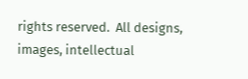rights reserved.  All designs, images, intellectual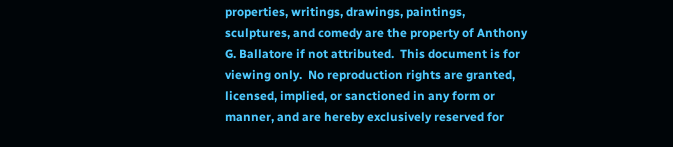properties, writings, drawings, paintings, sculptures, and comedy are the property of Anthony G. Ballatore if not attributed.  This document is for viewing only.  No reproduction rights are granted, licensed, implied, or sanctioned in any form or manner, and are hereby exclusively reserved for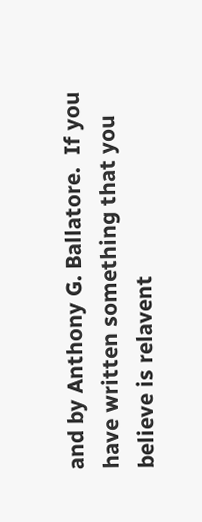and by Anthony G. Ballatore.  If you have written something that you believe is relavent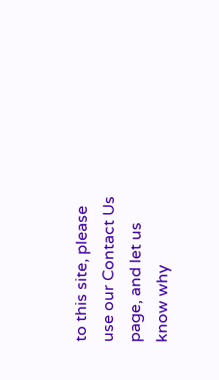to this site, please use our Contact Us page, and let us know why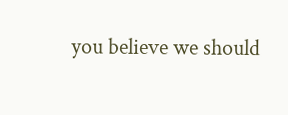you believe we should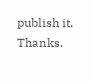publish it.  Thanks.